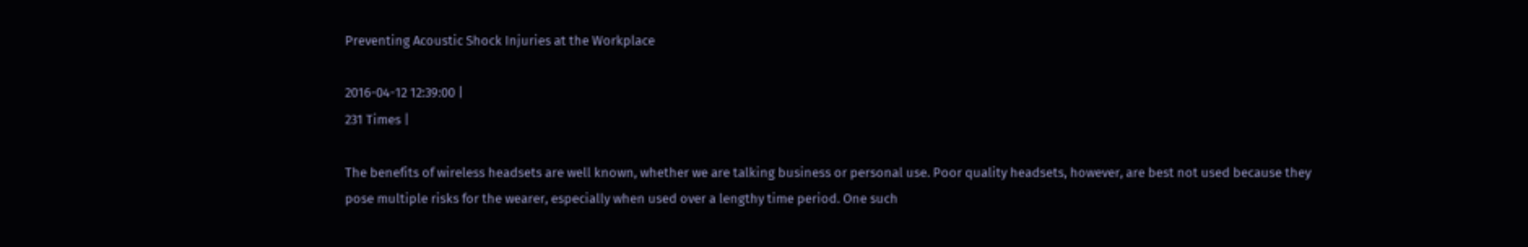Preventing Acoustic Shock Injuries at the Workplace

2016-04-12 12:39:00 |
231 Times |

The benefits of wireless headsets are well known, whether we are talking business or personal use. Poor quality headsets, however, are best not used because they pose multiple risks for the wearer, especially when used over a lengthy time period. One such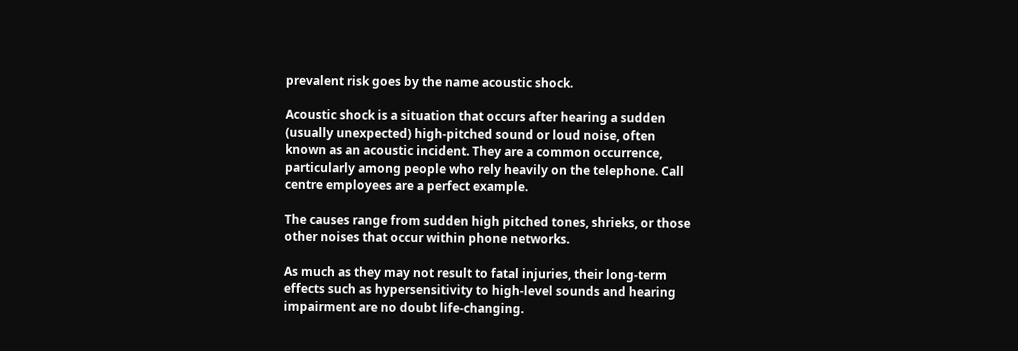prevalent risk goes by the name acoustic shock.

Acoustic shock is a situation that occurs after hearing a sudden (usually unexpected) high-pitched sound or loud noise, often known as an acoustic incident. They are a common occurrence, particularly among people who rely heavily on the telephone. Call centre employees are a perfect example.

The causes range from sudden high pitched tones, shrieks, or those other noises that occur within phone networks.

As much as they may not result to fatal injuries, their long-term effects such as hypersensitivity to high-level sounds and hearing impairment are no doubt life-changing.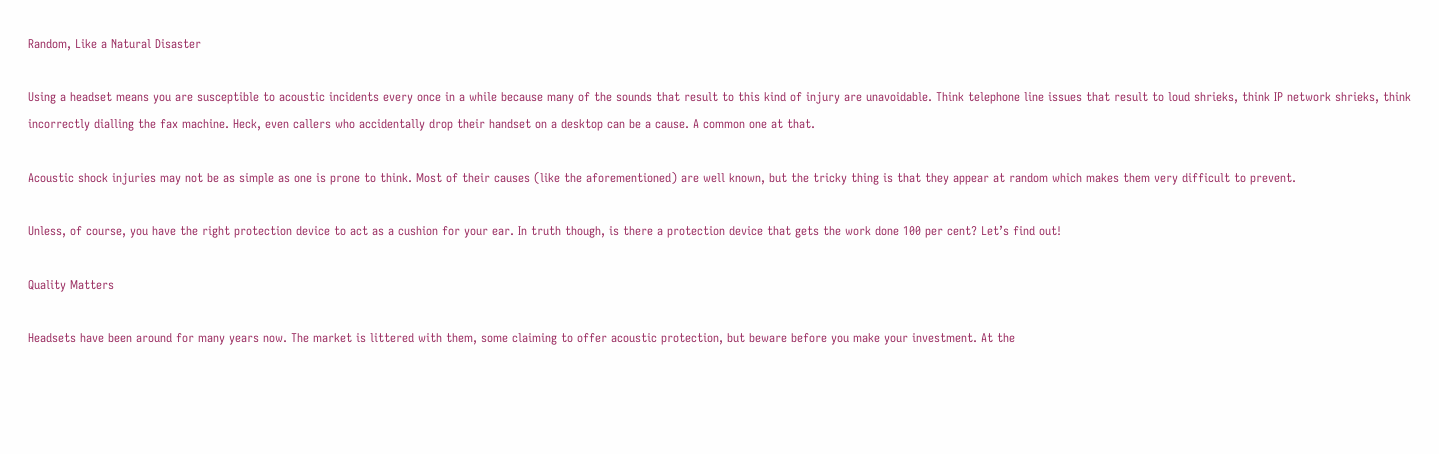Random, Like a Natural Disaster

Using a headset means you are susceptible to acoustic incidents every once in a while because many of the sounds that result to this kind of injury are unavoidable. Think telephone line issues that result to loud shrieks, think IP network shrieks, think incorrectly dialling the fax machine. Heck, even callers who accidentally drop their handset on a desktop can be a cause. A common one at that.

Acoustic shock injuries may not be as simple as one is prone to think. Most of their causes (like the aforementioned) are well known, but the tricky thing is that they appear at random which makes them very difficult to prevent.

Unless, of course, you have the right protection device to act as a cushion for your ear. In truth though, is there a protection device that gets the work done 100 per cent? Let’s find out!

Quality Matters

Headsets have been around for many years now. The market is littered with them, some claiming to offer acoustic protection, but beware before you make your investment. At the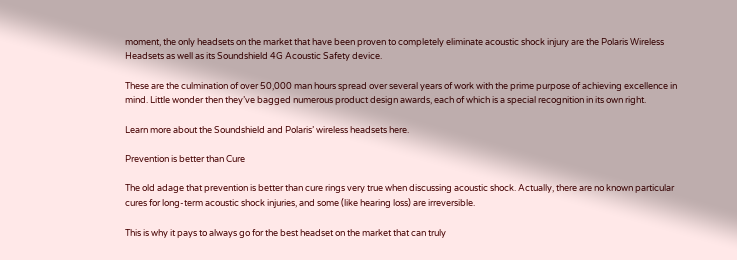moment, the only headsets on the market that have been proven to completely eliminate acoustic shock injury are the Polaris Wireless Headsets as well as its Soundshield 4G Acoustic Safety device.

These are the culmination of over 50,000 man hours spread over several years of work with the prime purpose of achieving excellence in mind. Little wonder then they’ve bagged numerous product design awards, each of which is a special recognition in its own right.

Learn more about the Soundshield and Polaris’ wireless headsets here.

Prevention is better than Cure

The old adage that prevention is better than cure rings very true when discussing acoustic shock. Actually, there are no known particular cures for long-term acoustic shock injuries, and some (like hearing loss) are irreversible.

This is why it pays to always go for the best headset on the market that can truly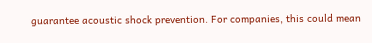guarantee acoustic shock prevention. For companies, this could mean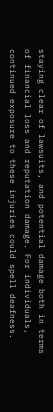staying clear of lawsuits, and potential damage both in terms of financial loss and reputation damage. For individuals, continued exposure to these injuries could spell deafness.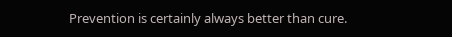Prevention is certainly always better than cure.